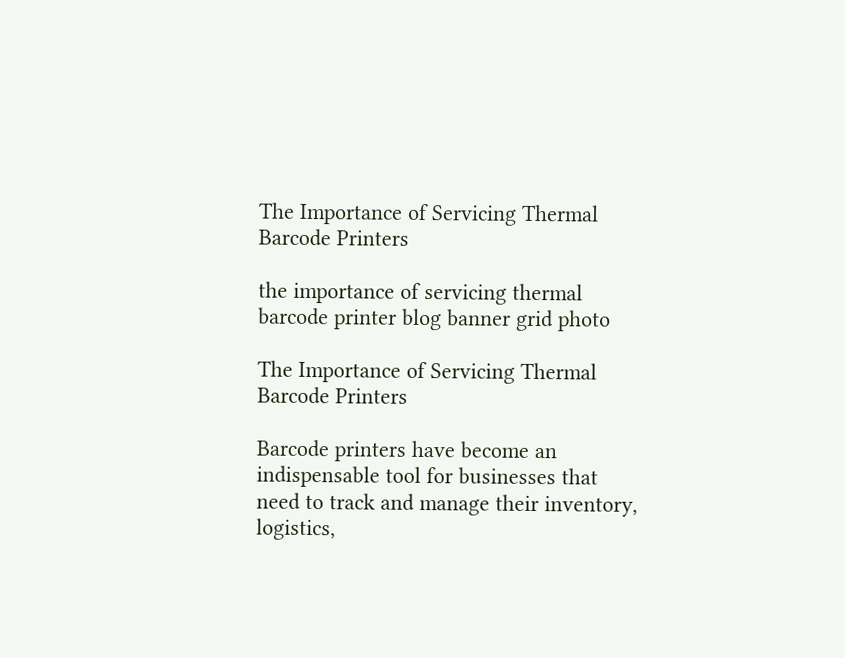The Importance of Servicing Thermal Barcode Printers

the importance of servicing thermal barcode printer blog banner grid photo

The Importance of Servicing Thermal Barcode Printers

Barcode printers have become an indispensable tool for businesses that need to track and manage their inventory, logistics,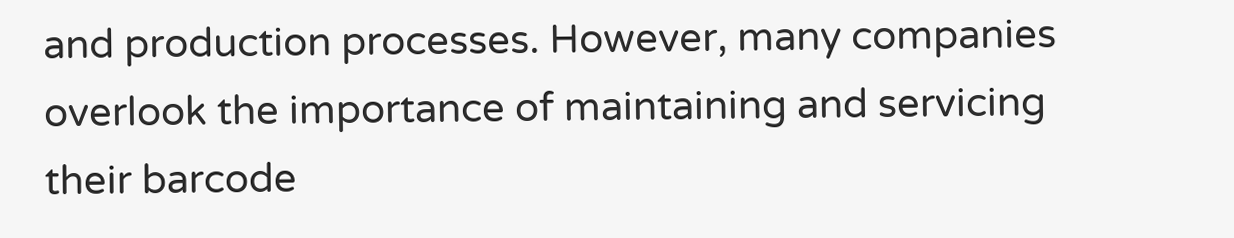and production processes. However, many companies overlook the importance of maintaining and servicing their barcode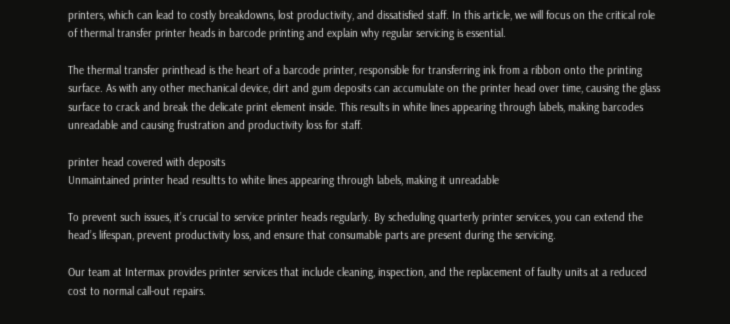printers, which can lead to costly breakdowns, lost productivity, and dissatisfied staff. In this article, we will focus on the critical role of thermal transfer printer heads in barcode printing and explain why regular servicing is essential.

The thermal transfer printhead is the heart of a barcode printer, responsible for transferring ink from a ribbon onto the printing surface. As with any other mechanical device, dirt and gum deposits can accumulate on the printer head over time, causing the glass surface to crack and break the delicate print element inside. This results in white lines appearing through labels, making barcodes unreadable and causing frustration and productivity loss for staff.

printer head covered with deposits
Unmaintained printer head resultts to white lines appearing through labels, making it unreadable

To prevent such issues, it’s crucial to service printer heads regularly. By scheduling quarterly printer services, you can extend the head’s lifespan, prevent productivity loss, and ensure that consumable parts are present during the servicing.

Our team at Intermax provides printer services that include cleaning, inspection, and the replacement of faulty units at a reduced cost to normal call-out repairs.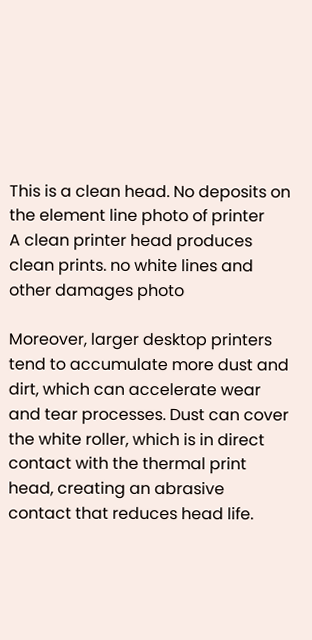This is a clean head. No deposits on the element line photo of printer
A clean printer head produces clean prints. no white lines and other damages photo

Moreover, larger desktop printers tend to accumulate more dust and dirt, which can accelerate wear and tear processes. Dust can cover the white roller, which is in direct contact with the thermal print head, creating an abrasive contact that reduces head life.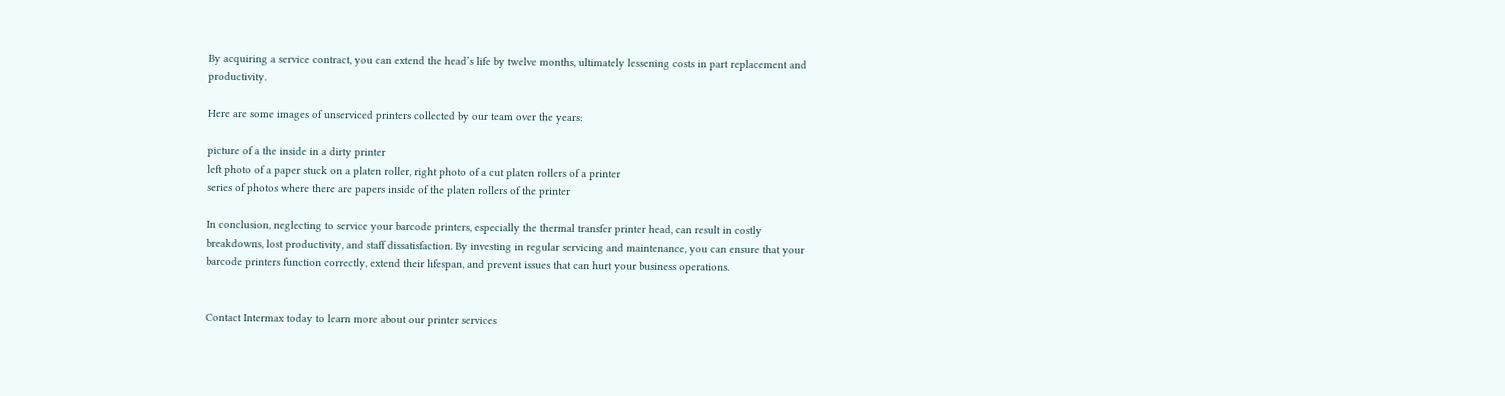By acquiring a service contract, you can extend the head’s life by twelve months, ultimately lessening costs in part replacement and productivity.

Here are some images of unserviced printers collected by our team over the years:

picture of a the inside in a dirty printer
left photo of a paper stuck on a platen roller, right photo of a cut platen rollers of a printer
series of photos where there are papers inside of the platen rollers of the printer

In conclusion, neglecting to service your barcode printers, especially the thermal transfer printer head, can result in costly breakdowns, lost productivity, and staff dissatisfaction. By investing in regular servicing and maintenance, you can ensure that your barcode printers function correctly, extend their lifespan, and prevent issues that can hurt your business operations.


Contact Intermax today to learn more about our printer services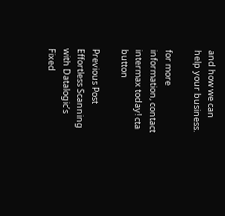and how we can help your business.

for more information, contact intermax today! cta button

Previous Post
Effortless Scanning with Datalogic’s Fixed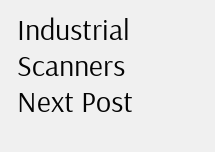Industrial Scanners
Next Post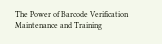The Power of Barcode Verification Maintenance and Training